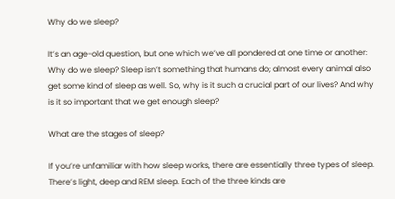Why do we sleep?

It’s an age-old question, but one which we’ve all pondered at one time or another: Why do we sleep? Sleep isn’t something that humans do; almost every animal also get some kind of sleep as well. So, why is it such a crucial part of our lives? And why is it so important that we get enough sleep?

What are the stages of sleep?

If you’re unfamiliar with how sleep works, there are essentially three types of sleep. There’s light, deep and REM sleep. Each of the three kinds are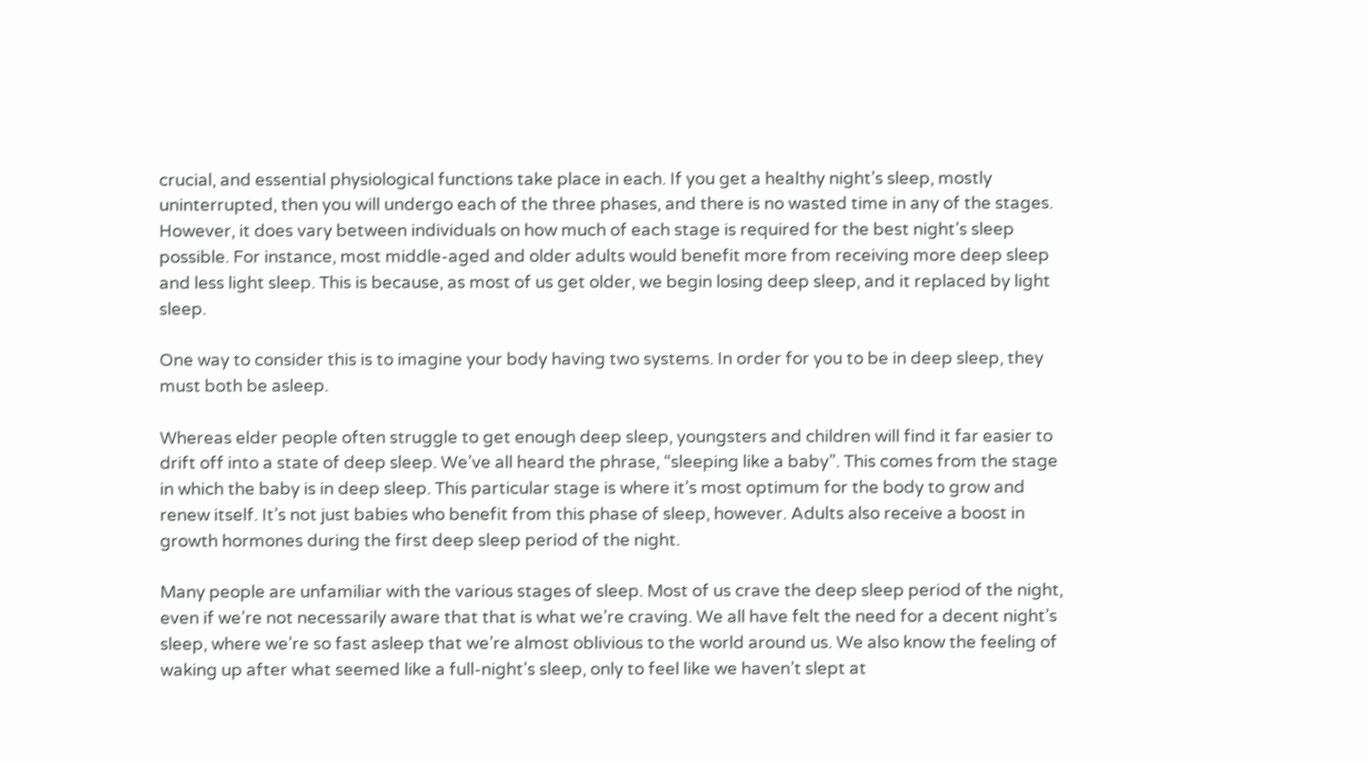crucial, and essential physiological functions take place in each. If you get a healthy night’s sleep, mostly uninterrupted, then you will undergo each of the three phases, and there is no wasted time in any of the stages. However, it does vary between individuals on how much of each stage is required for the best night’s sleep possible. For instance, most middle-aged and older adults would benefit more from receiving more deep sleep and less light sleep. This is because, as most of us get older, we begin losing deep sleep, and it replaced by light sleep.

One way to consider this is to imagine your body having two systems. In order for you to be in deep sleep, they must both be asleep.

Whereas elder people often struggle to get enough deep sleep, youngsters and children will find it far easier to drift off into a state of deep sleep. We’ve all heard the phrase, “sleeping like a baby”. This comes from the stage in which the baby is in deep sleep. This particular stage is where it’s most optimum for the body to grow and renew itself. It’s not just babies who benefit from this phase of sleep, however. Adults also receive a boost in growth hormones during the first deep sleep period of the night.

Many people are unfamiliar with the various stages of sleep. Most of us crave the deep sleep period of the night, even if we’re not necessarily aware that that is what we’re craving. We all have felt the need for a decent night’s sleep, where we’re so fast asleep that we’re almost oblivious to the world around us. We also know the feeling of waking up after what seemed like a full-night’s sleep, only to feel like we haven’t slept at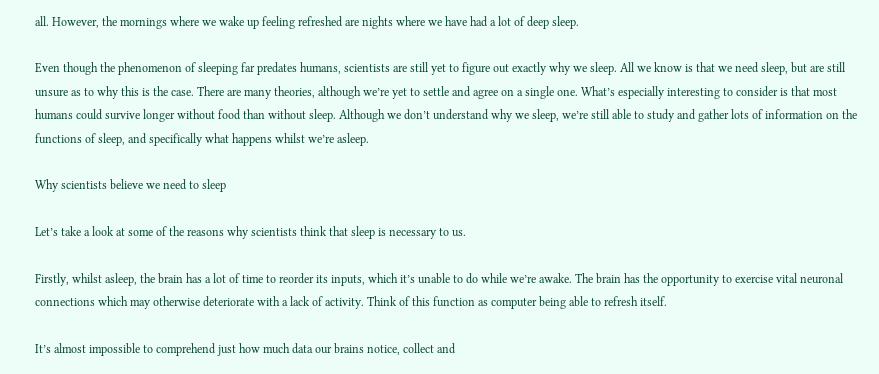all. However, the mornings where we wake up feeling refreshed are nights where we have had a lot of deep sleep.

Even though the phenomenon of sleeping far predates humans, scientists are still yet to figure out exactly why we sleep. All we know is that we need sleep, but are still unsure as to why this is the case. There are many theories, although we’re yet to settle and agree on a single one. What’s especially interesting to consider is that most humans could survive longer without food than without sleep. Although we don’t understand why we sleep, we’re still able to study and gather lots of information on the functions of sleep, and specifically what happens whilst we’re asleep.

Why scientists believe we need to sleep

Let’s take a look at some of the reasons why scientists think that sleep is necessary to us.

Firstly, whilst asleep, the brain has a lot of time to reorder its inputs, which it’s unable to do while we’re awake. The brain has the opportunity to exercise vital neuronal connections which may otherwise deteriorate with a lack of activity. Think of this function as computer being able to refresh itself.

It’s almost impossible to comprehend just how much data our brains notice, collect and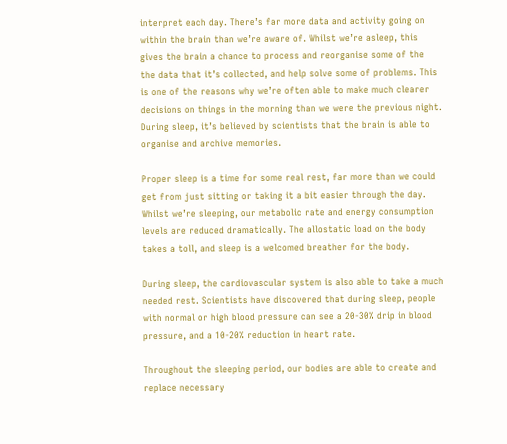interpret each day. There’s far more data and activity going on within the brain than we’re aware of. Whilst we’re asleep, this gives the brain a chance to process and reorganise some of the the data that it’s collected, and help solve some of problems. This is one of the reasons why we’re often able to make much clearer decisions on things in the morning than we were the previous night. During sleep, it’s believed by scientists that the brain is able to organise and archive memories.

Proper sleep is a time for some real rest, far more than we could get from just sitting or taking it a bit easier through the day. Whilst we’re sleeping, our metabolic rate and energy consumption levels are reduced dramatically. The allostatic load on the body takes a toll, and sleep is a welcomed breather for the body.

During sleep, the cardiovascular system is also able to take a much needed rest. Scientists have discovered that during sleep, people with normal or high blood pressure can see a 20-30% drip in blood pressure, and a 10-20% reduction in heart rate.

Throughout the sleeping period, our bodies are able to create and replace necessary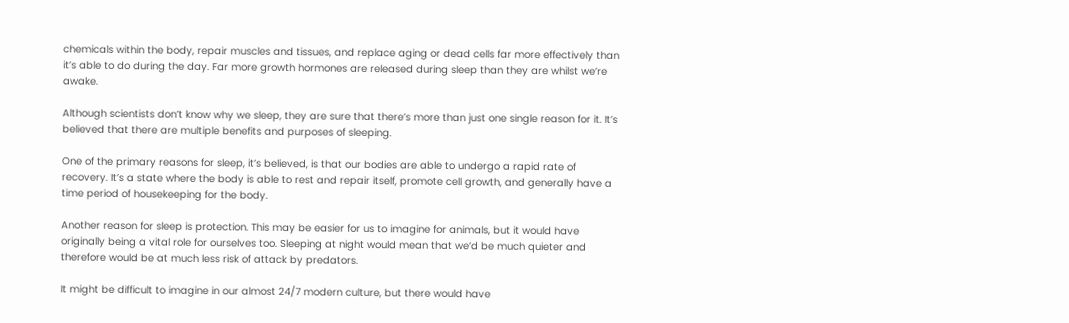chemicals within the body, repair muscles and tissues, and replace aging or dead cells far more effectively than it’s able to do during the day. Far more growth hormones are released during sleep than they are whilst we’re awake.

Although scientists don’t know why we sleep, they are sure that there’s more than just one single reason for it. It’s believed that there are multiple benefits and purposes of sleeping.

One of the primary reasons for sleep, it’s believed, is that our bodies are able to undergo a rapid rate of recovery. It’s a state where the body is able to rest and repair itself, promote cell growth, and generally have a time period of housekeeping for the body.

Another reason for sleep is protection. This may be easier for us to imagine for animals, but it would have originally being a vital role for ourselves too. Sleeping at night would mean that we’d be much quieter and therefore would be at much less risk of attack by predators.

It might be difficult to imagine in our almost 24/7 modern culture, but there would have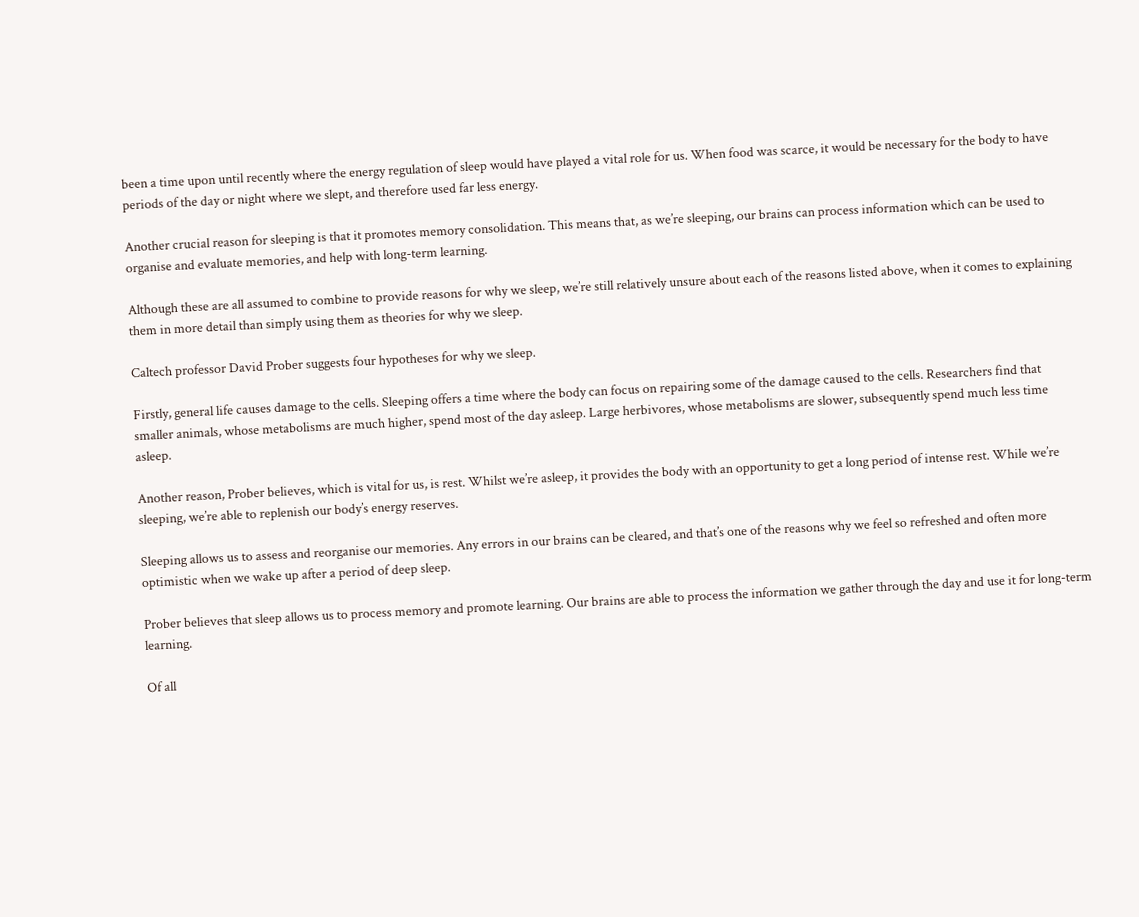been a time upon until recently where the energy regulation of sleep would have played a vital role for us. When food was scarce, it would be necessary for the body to have periods of the day or night where we slept, and therefore used far less energy.

Another crucial reason for sleeping is that it promotes memory consolidation. This means that, as we’re sleeping, our brains can process information which can be used to organise and evaluate memories, and help with long-term learning.

Although these are all assumed to combine to provide reasons for why we sleep, we’re still relatively unsure about each of the reasons listed above, when it comes to explaining them in more detail than simply using them as theories for why we sleep.

Caltech professor David Prober suggests four hypotheses for why we sleep.

Firstly, general life causes damage to the cells. Sleeping offers a time where the body can focus on repairing some of the damage caused to the cells. Researchers find that smaller animals, whose metabolisms are much higher, spend most of the day asleep. Large herbivores, whose metabolisms are slower, subsequently spend much less time asleep.

Another reason, Prober believes, which is vital for us, is rest. Whilst we’re asleep, it provides the body with an opportunity to get a long period of intense rest. While we’re sleeping, we’re able to replenish our body’s energy reserves.

Sleeping allows us to assess and reorganise our memories. Any errors in our brains can be cleared, and that’s one of the reasons why we feel so refreshed and often more optimistic when we wake up after a period of deep sleep.

Prober believes that sleep allows us to process memory and promote learning. Our brains are able to process the information we gather through the day and use it for long-term learning.

Of all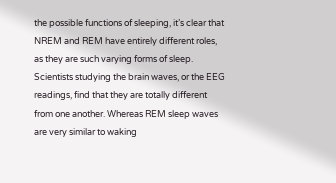the possible functions of sleeping, it’s clear that NREM and REM have entirely different roles, as they are such varying forms of sleep. Scientists studying the brain waves, or the EEG readings, find that they are totally different from one another. Whereas REM sleep waves are very similar to waking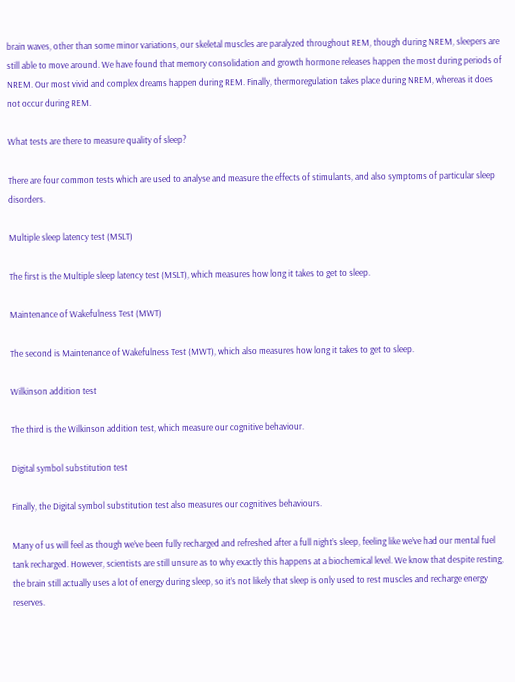brain waves, other than some minor variations, our skeletal muscles are paralyzed throughout REM, though during NREM, sleepers are still able to move around. We have found that memory consolidation and growth hormone releases happen the most during periods of NREM. Our most vivid and complex dreams happen during REM. Finally, thermoregulation takes place during NREM, whereas it does not occur during REM.

What tests are there to measure quality of sleep?

There are four common tests which are used to analyse and measure the effects of stimulants, and also symptoms of particular sleep disorders.

Multiple sleep latency test (MSLT)

The first is the Multiple sleep latency test (MSLT), which measures how long it takes to get to sleep.

Maintenance of Wakefulness Test (MWT)

The second is Maintenance of Wakefulness Test (MWT), which also measures how long it takes to get to sleep.

Wilkinson addition test

The third is the Wilkinson addition test, which measure our cognitive behaviour.

Digital symbol substitution test

Finally, the Digital symbol substitution test also measures our cognitives behaviours.

Many of us will feel as though we’ve been fully recharged and refreshed after a full night’s sleep, feeling like we’ve had our mental fuel tank recharged. However, scientists are still unsure as to why exactly this happens at a biochemical level. We know that despite resting, the brain still actually uses a lot of energy during sleep, so it’s not likely that sleep is only used to rest muscles and recharge energy reserves.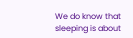We do know that sleeping is about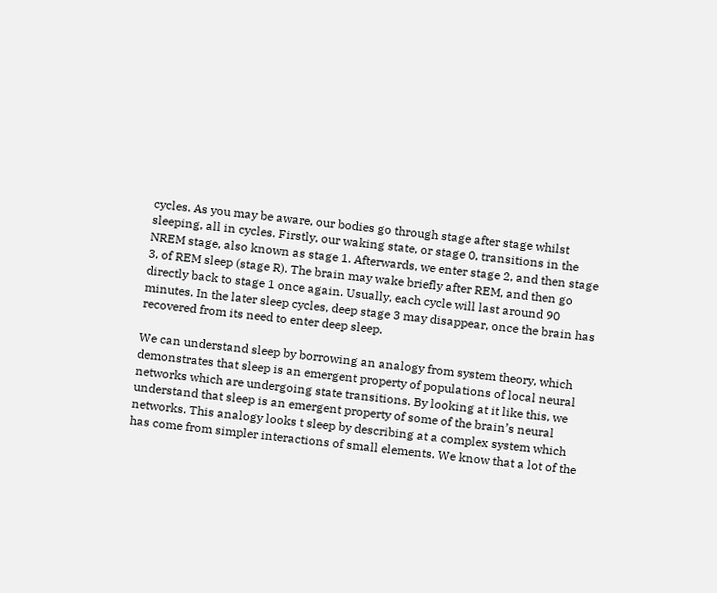cycles. As you may be aware, our bodies go through stage after stage whilst sleeping, all in cycles. Firstly, our waking state, or stage 0, transitions in the NREM stage, also known as stage 1. Afterwards, we enter stage 2, and then stage 3, of REM sleep (stage R). The brain may wake briefly after REM, and then go directly back to stage 1 once again. Usually, each cycle will last around 90 minutes. In the later sleep cycles, deep stage 3 may disappear, once the brain has recovered from its need to enter deep sleep.

We can understand sleep by borrowing an analogy from system theory, which demonstrates that sleep is an emergent property of populations of local neural networks which are undergoing state transitions. By looking at it like this, we understand that sleep is an emergent property of some of the brain’s neural networks. This analogy looks t sleep by describing at a complex system which has come from simpler interactions of small elements. We know that a lot of the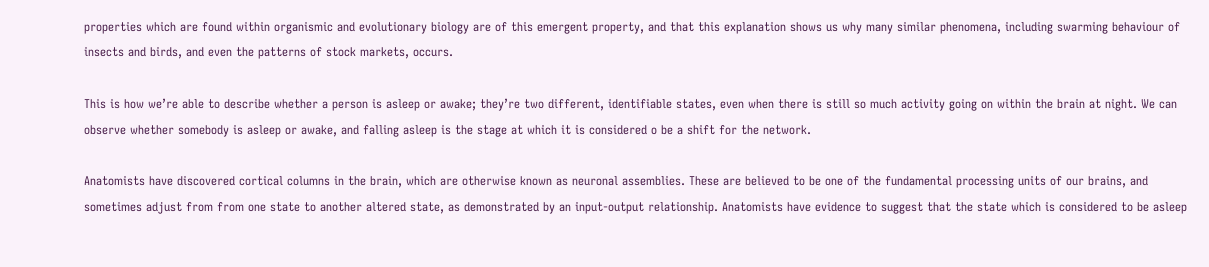properties which are found within organismic and evolutionary biology are of this emergent property, and that this explanation shows us why many similar phenomena, including swarming behaviour of insects and birds, and even the patterns of stock markets, occurs.

This is how we’re able to describe whether a person is asleep or awake; they’re two different, identifiable states, even when there is still so much activity going on within the brain at night. We can observe whether somebody is asleep or awake, and falling asleep is the stage at which it is considered o be a shift for the network.

Anatomists have discovered cortical columns in the brain, which are otherwise known as neuronal assemblies. These are believed to be one of the fundamental processing units of our brains, and sometimes adjust from from one state to another altered state, as demonstrated by an input-output relationship. Anatomists have evidence to suggest that the state which is considered to be asleep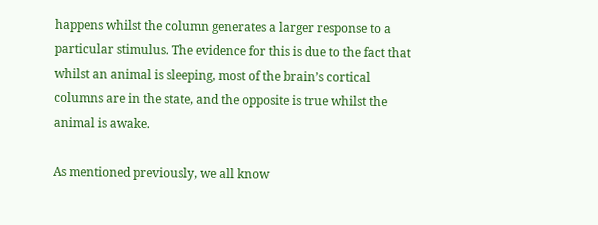happens whilst the column generates a larger response to a particular stimulus. The evidence for this is due to the fact that whilst an animal is sleeping, most of the brain’s cortical columns are in the state, and the opposite is true whilst the animal is awake.

As mentioned previously, we all know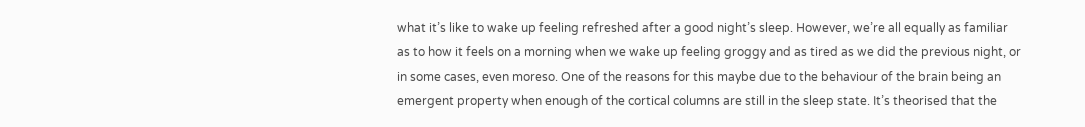what it’s like to wake up feeling refreshed after a good night’s sleep. However, we’re all equally as familiar as to how it feels on a morning when we wake up feeling groggy and as tired as we did the previous night, or in some cases, even moreso. One of the reasons for this maybe due to the behaviour of the brain being an emergent property when enough of the cortical columns are still in the sleep state. It’s theorised that the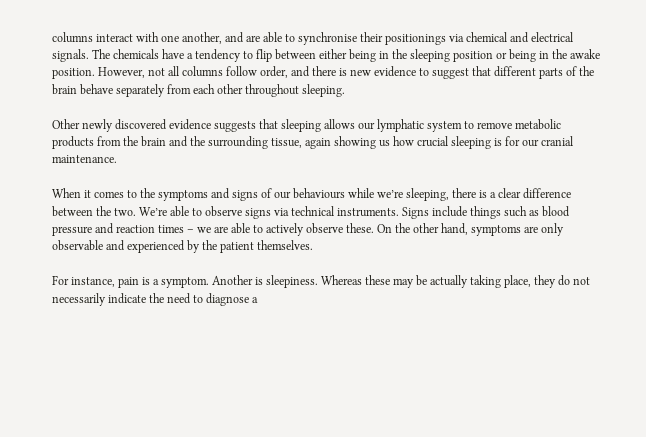columns interact with one another, and are able to synchronise their positionings via chemical and electrical signals. The chemicals have a tendency to flip between either being in the sleeping position or being in the awake position. However, not all columns follow order, and there is new evidence to suggest that different parts of the brain behave separately from each other throughout sleeping.

Other newly discovered evidence suggests that sleeping allows our lymphatic system to remove metabolic products from the brain and the surrounding tissue, again showing us how crucial sleeping is for our cranial maintenance.

When it comes to the symptoms and signs of our behaviours while we’re sleeping, there is a clear difference between the two. We’re able to observe signs via technical instruments. Signs include things such as blood pressure and reaction times – we are able to actively observe these. On the other hand, symptoms are only observable and experienced by the patient themselves.

For instance, pain is a symptom. Another is sleepiness. Whereas these may be actually taking place, they do not necessarily indicate the need to diagnose a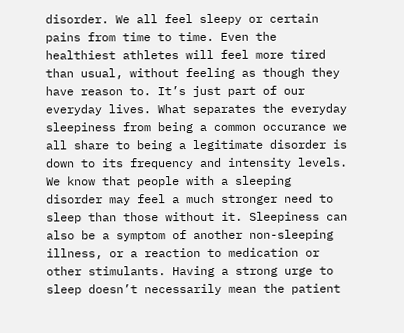disorder. We all feel sleepy or certain pains from time to time. Even the healthiest athletes will feel more tired than usual, without feeling as though they have reason to. It’s just part of our everyday lives. What separates the everyday sleepiness from being a common occurance we all share to being a legitimate disorder is down to its frequency and intensity levels. We know that people with a sleeping disorder may feel a much stronger need to sleep than those without it. Sleepiness can also be a symptom of another non-sleeping illness, or a reaction to medication or other stimulants. Having a strong urge to sleep doesn’t necessarily mean the patient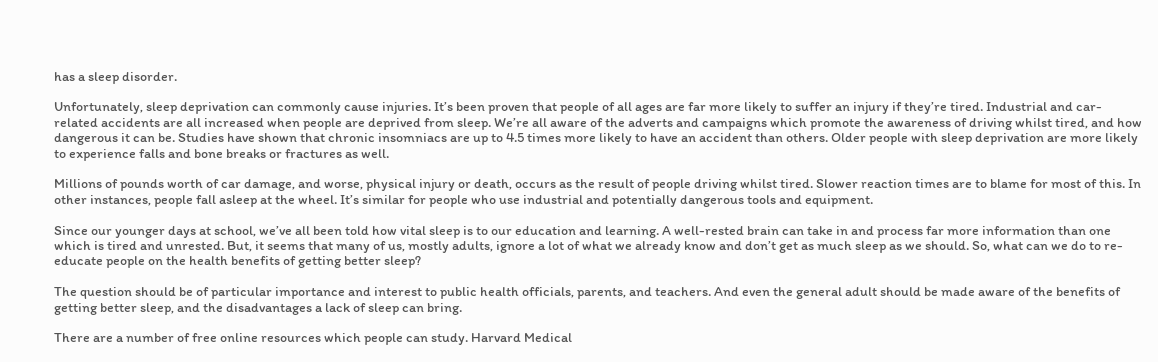has a sleep disorder.

Unfortunately, sleep deprivation can commonly cause injuries. It’s been proven that people of all ages are far more likely to suffer an injury if they’re tired. Industrial and car-related accidents are all increased when people are deprived from sleep. We’re all aware of the adverts and campaigns which promote the awareness of driving whilst tired, and how dangerous it can be. Studies have shown that chronic insomniacs are up to 4.5 times more likely to have an accident than others. Older people with sleep deprivation are more likely to experience falls and bone breaks or fractures as well.

Millions of pounds worth of car damage, and worse, physical injury or death, occurs as the result of people driving whilst tired. Slower reaction times are to blame for most of this. In other instances, people fall asleep at the wheel. It’s similar for people who use industrial and potentially dangerous tools and equipment.

Since our younger days at school, we’ve all been told how vital sleep is to our education and learning. A well-rested brain can take in and process far more information than one which is tired and unrested. But, it seems that many of us, mostly adults, ignore a lot of what we already know and don’t get as much sleep as we should. So, what can we do to re-educate people on the health benefits of getting better sleep?

The question should be of particular importance and interest to public health officials, parents, and teachers. And even the general adult should be made aware of the benefits of getting better sleep, and the disadvantages a lack of sleep can bring.

There are a number of free online resources which people can study. Harvard Medical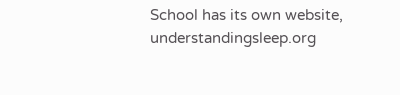School has its own website, understandingsleep.org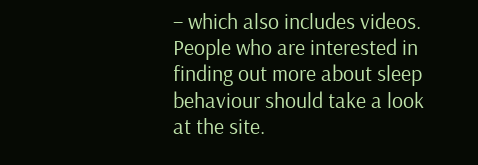– which also includes videos. People who are interested in finding out more about sleep behaviour should take a look at the site.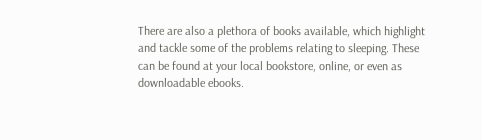There are also a plethora of books available, which highlight and tackle some of the problems relating to sleeping. These can be found at your local bookstore, online, or even as downloadable ebooks.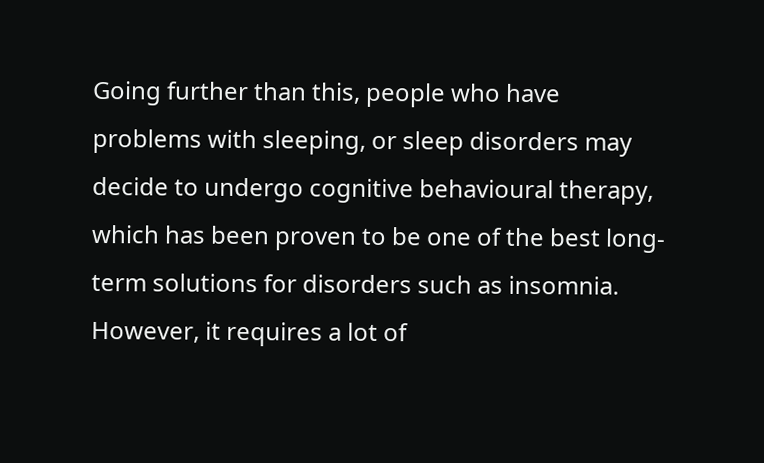Going further than this, people who have problems with sleeping, or sleep disorders may decide to undergo cognitive behavioural therapy, which has been proven to be one of the best long-term solutions for disorders such as insomnia. However, it requires a lot of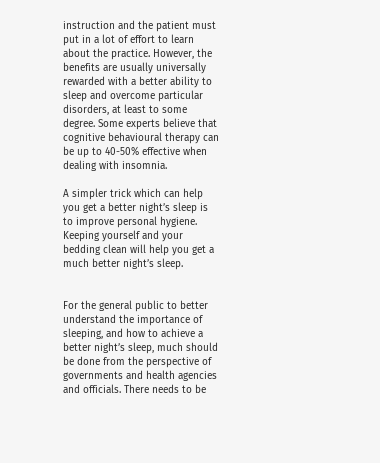instruction and the patient must put in a lot of effort to learn about the practice. However, the benefits are usually universally rewarded with a better ability to sleep and overcome particular disorders, at least to some degree. Some experts believe that cognitive behavioural therapy can be up to 40-50% effective when dealing with insomnia.

A simpler trick which can help you get a better night’s sleep is to improve personal hygiene. Keeping yourself and your bedding clean will help you get a much better night’s sleep.


For the general public to better understand the importance of sleeping, and how to achieve a better night’s sleep, much should be done from the perspective of governments and health agencies and officials. There needs to be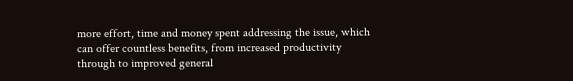more effort, time and money spent addressing the issue, which can offer countless benefits, from increased productivity through to improved general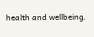health and wellbeing.